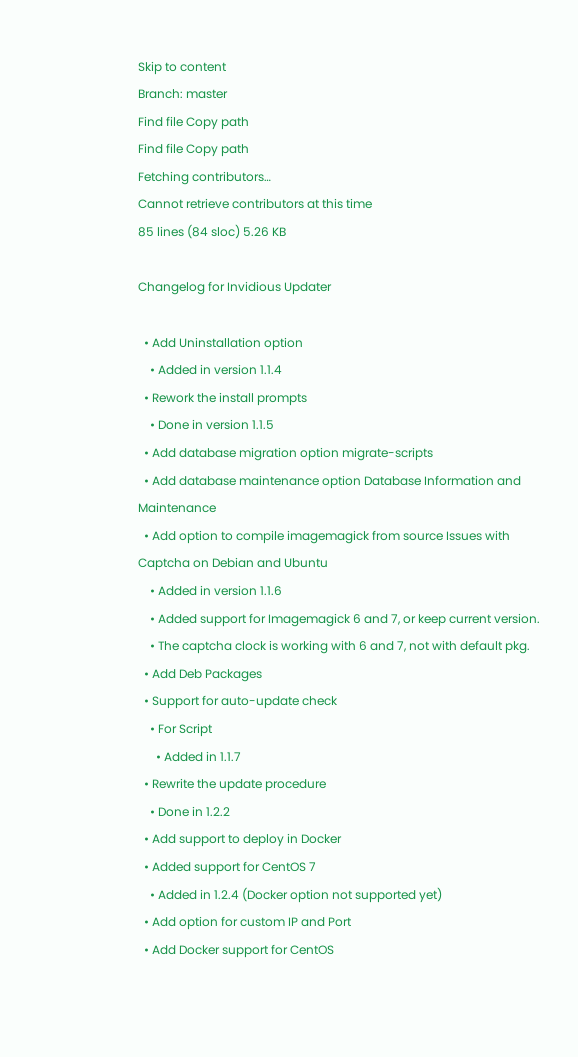Skip to content
Branch: master
Find file Copy path
Find file Copy path
Fetching contributors…
Cannot retrieve contributors at this time
85 lines (84 sloc) 5.26 KB

Changelog for Invidious Updater

  • Add Uninstallation option
    • Added in version 1.1.4
  • Rework the install prompts
    • Done in version 1.1.5
  • Add database migration option migrate-scripts
  • Add database maintenance option Database Information and Maintenance
  • Add option to compile imagemagick from source Issues with Captcha on Debian and Ubuntu
    • Added in version 1.1.6
    • Added support for Imagemagick 6 and 7, or keep current version.
    • The captcha clock is working with 6 and 7, not with default pkg.
  • Add Deb Packages
  • Support for auto-update check
    • For Script
      • Added in 1.1.7
  • Rewrite the update procedure
    • Done in 1.2.2
  • Add support to deploy in Docker
  • Added support for CentOS 7
    • Added in 1.2.4 (Docker option not supported yet)
  • Add option for custom IP and Port
  • Add Docker support for CentOS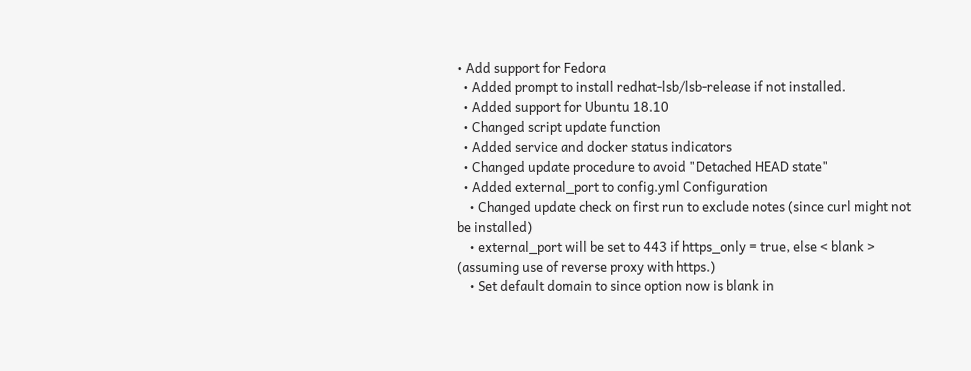• Add support for Fedora
  • Added prompt to install redhat-lsb/lsb-release if not installed.
  • Added support for Ubuntu 18.10
  • Changed script update function
  • Added service and docker status indicators
  • Changed update procedure to avoid "Detached HEAD state"
  • Added external_port to config.yml Configuration
    • Changed update check on first run to exclude notes (since curl might not be installed)
    • external_port will be set to 443 if https_only = true, else < blank > (assuming use of reverse proxy with https.)
    • Set default domain to since option now is blank in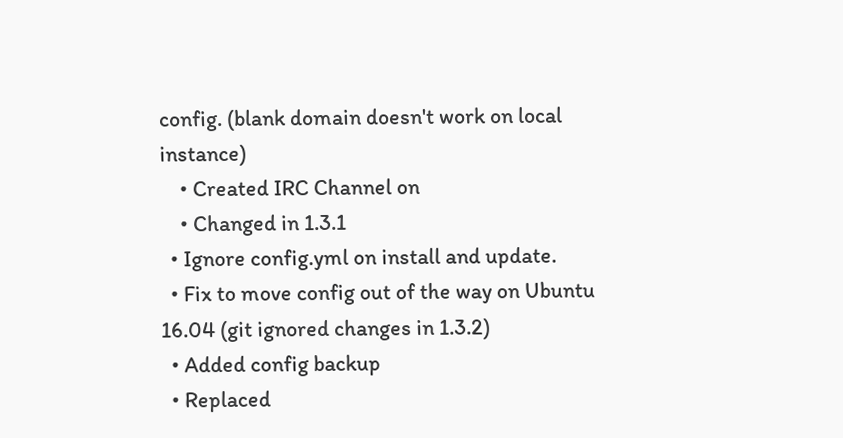config. (blank domain doesn't work on local instance)
    • Created IRC Channel on
    • Changed in 1.3.1
  • Ignore config.yml on install and update.
  • Fix to move config out of the way on Ubuntu 16.04 (git ignored changes in 1.3.2)
  • Added config backup
  • Replaced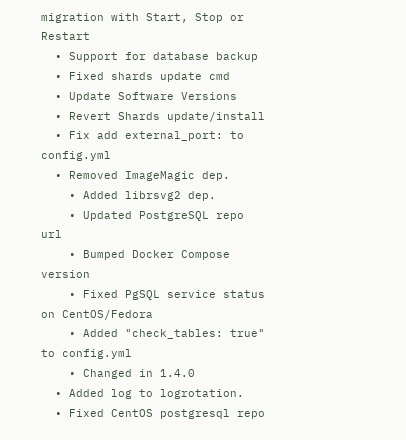migration with Start, Stop or Restart
  • Support for database backup
  • Fixed shards update cmd
  • Update Software Versions
  • Revert Shards update/install
  • Fix add external_port: to config.yml
  • Removed ImageMagic dep.
    • Added librsvg2 dep.
    • Updated PostgreSQL repo url
    • Bumped Docker Compose version
    • Fixed PgSQL service status on CentOS/Fedora
    • Added "check_tables: true" to config.yml
    • Changed in 1.4.0
  • Added log to logrotation.
  • Fixed CentOS postgresql repo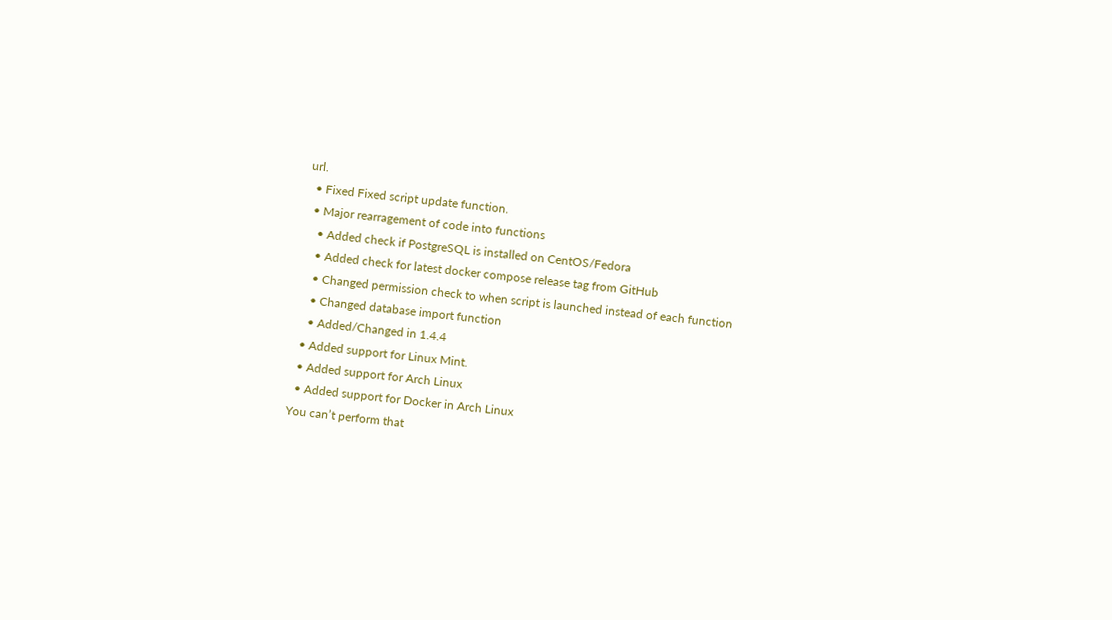url.
  • Fixed Fixed script update function.
  • Major rearragement of code into functions
    • Added check if PostgreSQL is installed on CentOS/Fedora
    • Added check for latest docker compose release tag from GitHub
    • Changed permission check to when script is launched instead of each function
    • Changed database import function
    • Added/Changed in 1.4.4
  • Added support for Linux Mint.
  • Added support for Arch Linux
  • Added support for Docker in Arch Linux
You can’t perform that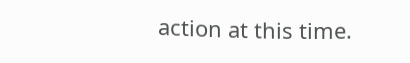action at this time.